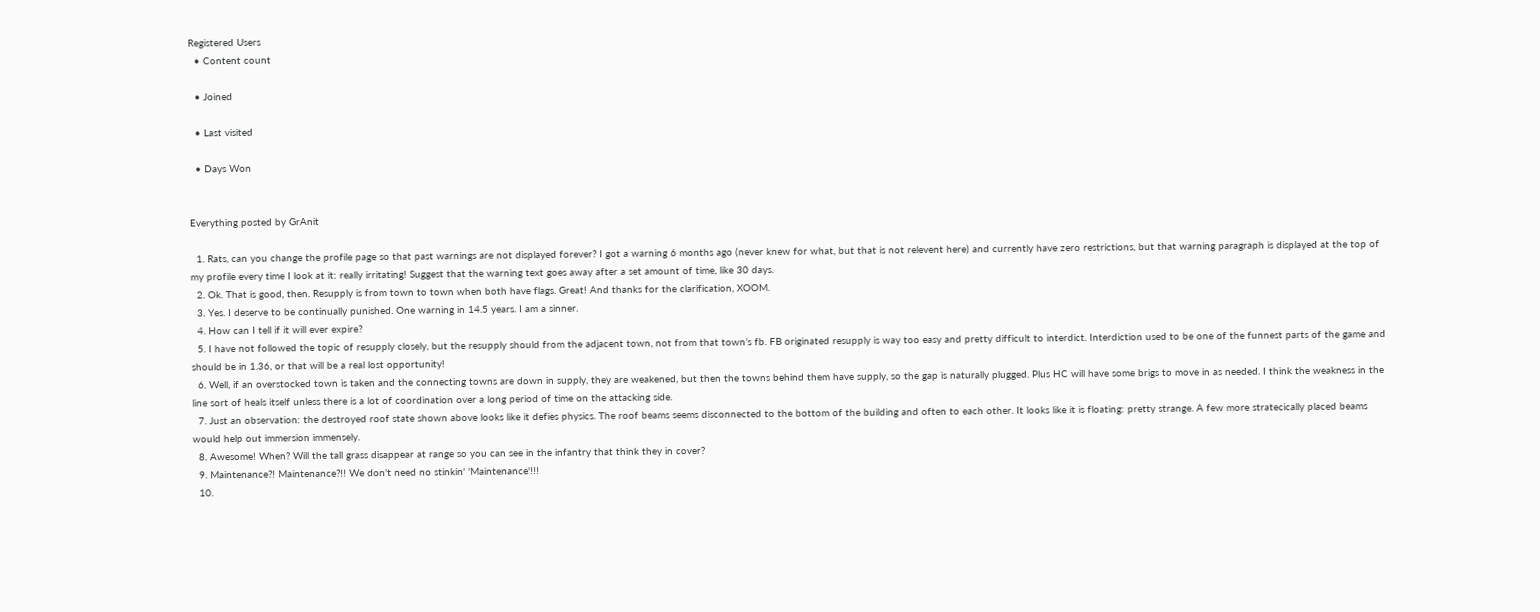Registered Users
  • Content count

  • Joined

  • Last visited

  • Days Won


Everything posted by GrAnit

  1. Rats, can you change the profile page so that past warnings are not displayed forever? I got a warning 6 months ago (never knew for what, but that is not relevent here) and currently have zero restrictions, but that warning paragraph is displayed at the top of my profile every time I look at it: really irritating! Suggest that the warning text goes away after a set amount of time, like 30 days.
  2. Ok. That is good, then. Resupply is from town to town when both have flags. Great! And thanks for the clarification, XOOM.
  3. Yes. I deserve to be continually punished. One warning in 14.5 years. I am a sinner.
  4. How can I tell if it will ever expire?
  5. I have not followed the topic of resupply closely, but the resupply should from the adjacent town, not from that town’s fb. FB originated resupply is way too easy and pretty difficult to interdict. Interdiction used to be one of the funnest parts of the game and should be in 1.36, or that will be a real lost opportunity!
  6. Well, if an overstocked town is taken and the connecting towns are down in supply, they are weakened, but then the towns behind them have supply, so the gap is naturally plugged. Plus HC will have some brigs to move in as needed. I think the weakness in the line sort of heals itself unless there is a lot of coordination over a long period of time on the attacking side.
  7. Just an observation: the destroyed roof state shown above looks like it defies physics. The roof beams seems disconnected to the bottom of the building and often to each other. It looks like it is floating: pretty strange. A few more stratecically placed beams would help out immersion immensely.
  8. Awesome! When? Will the tall grass disappear at range so you can see in the infantry that think they in cover?
  9. Maintenance?! Maintenance?!! We don't need no stinkin' 'Maintenance'!!!
  10.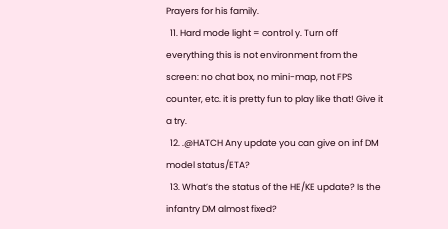Prayers for his family.
  11. Hard mode light = control y. Turn off everything this is not environment from the screen: no chat box, no mini-map, not FPS counter, etc. it is pretty fun to play like that! Give it a try.
  12. .@HATCH Any update you can give on inf DM model status/ETA?
  13. What’s the status of the HE/KE update? Is the infantry DM almost fixed?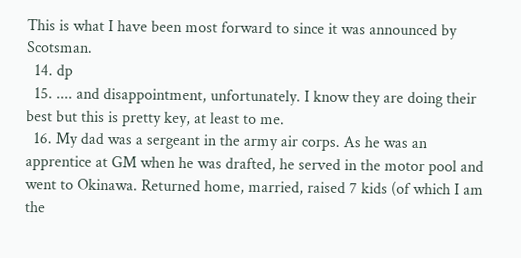This is what I have been most forward to since it was announced by Scotsman.
  14. dp
  15. .... and disappointment, unfortunately. I know they are doing their best but this is pretty key, at least to me.
  16. My dad was a sergeant in the army air corps. As he was an apprentice at GM when he was drafted, he served in the motor pool and went to Okinawa. Returned home, married, raised 7 kids (of which I am the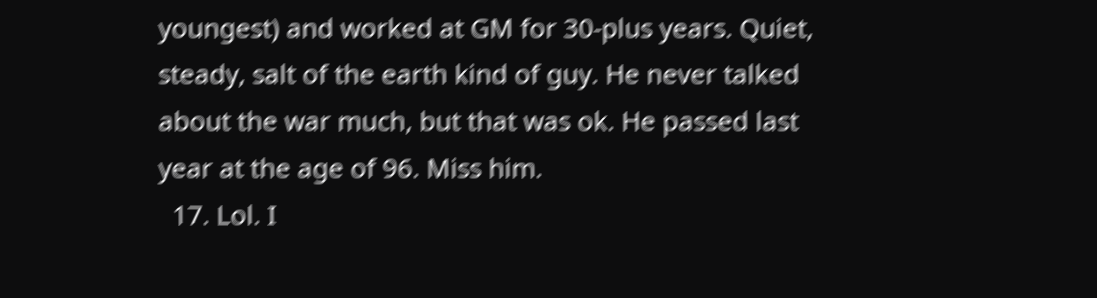youngest) and worked at GM for 30-plus years. Quiet, steady, salt of the earth kind of guy. He never talked about the war much, but that was ok. He passed last year at the age of 96. Miss him.
  17. Lol. I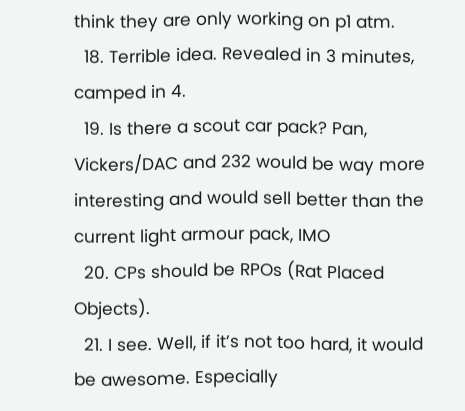think they are only working on p1 atm.
  18. Terrible idea. Revealed in 3 minutes, camped in 4.
  19. Is there a scout car pack? Pan, Vickers/DAC and 232 would be way more interesting and would sell better than the current light armour pack, IMO
  20. CPs should be RPOs (Rat Placed Objects).
  21. I see. Well, if it’s not too hard, it would be awesome. Especially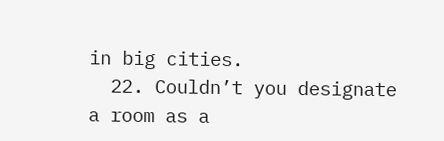in big cities.
  22. Couldn’t you designate a room as a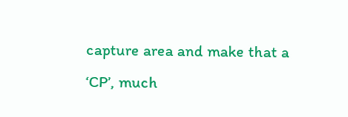capture area and make that a ‘CP’, much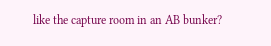like the capture room in an AB bunker?